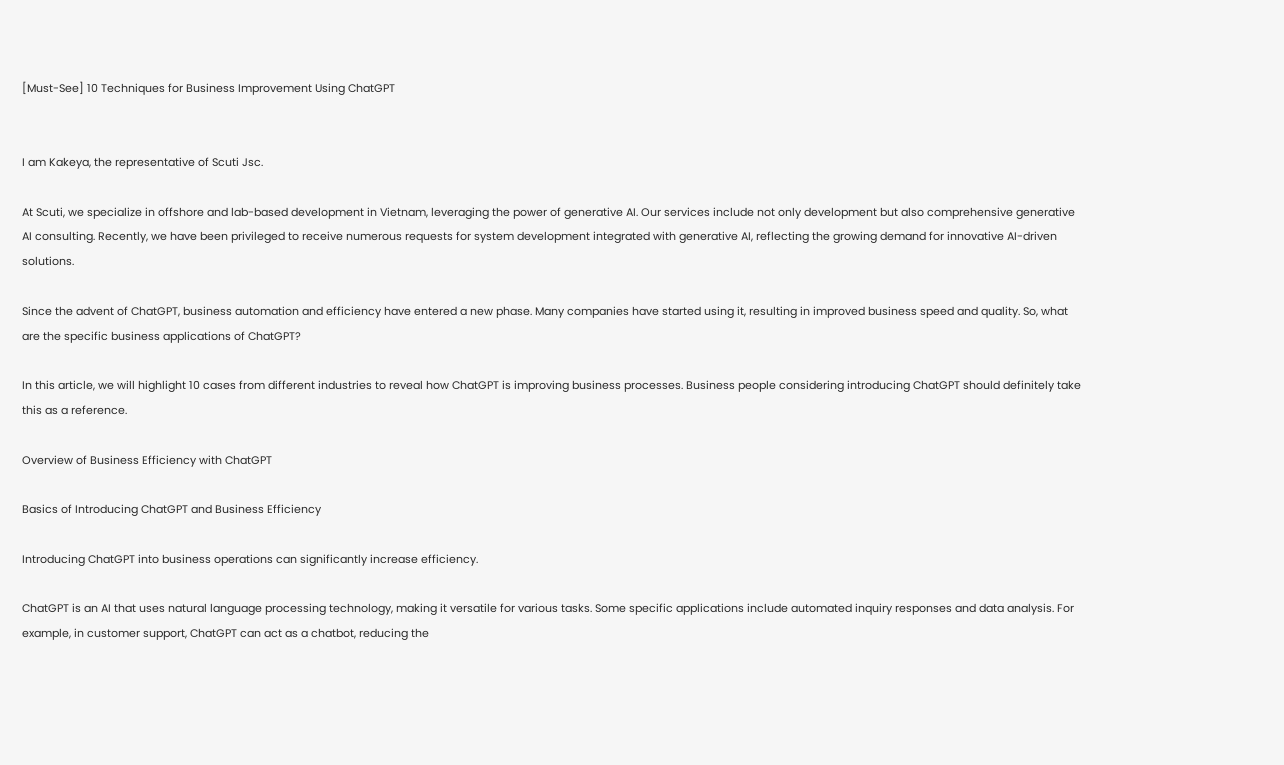[Must-See] 10 Techniques for Business Improvement Using ChatGPT


I am Kakeya, the representative of Scuti Jsc.

At Scuti, we specialize in offshore and lab-based development in Vietnam, leveraging the power of generative AI. Our services include not only development but also comprehensive generative AI consulting. Recently, we have been privileged to receive numerous requests for system development integrated with generative AI, reflecting the growing demand for innovative AI-driven solutions.

Since the advent of ChatGPT, business automation and efficiency have entered a new phase. Many companies have started using it, resulting in improved business speed and quality. So, what are the specific business applications of ChatGPT?

In this article, we will highlight 10 cases from different industries to reveal how ChatGPT is improving business processes. Business people considering introducing ChatGPT should definitely take this as a reference.

Overview of Business Efficiency with ChatGPT

Basics of Introducing ChatGPT and Business Efficiency

Introducing ChatGPT into business operations can significantly increase efficiency.

ChatGPT is an AI that uses natural language processing technology, making it versatile for various tasks. Some specific applications include automated inquiry responses and data analysis. For example, in customer support, ChatGPT can act as a chatbot, reducing the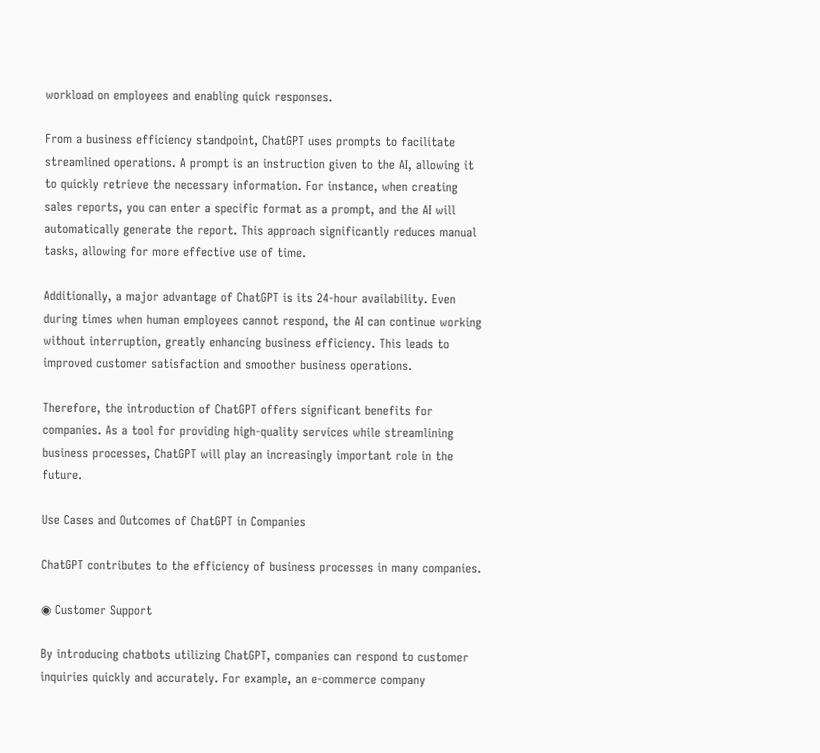workload on employees and enabling quick responses.

From a business efficiency standpoint, ChatGPT uses prompts to facilitate streamlined operations. A prompt is an instruction given to the AI, allowing it to quickly retrieve the necessary information. For instance, when creating sales reports, you can enter a specific format as a prompt, and the AI will automatically generate the report. This approach significantly reduces manual tasks, allowing for more effective use of time.

Additionally, a major advantage of ChatGPT is its 24-hour availability. Even during times when human employees cannot respond, the AI can continue working without interruption, greatly enhancing business efficiency. This leads to improved customer satisfaction and smoother business operations.

Therefore, the introduction of ChatGPT offers significant benefits for companies. As a tool for providing high-quality services while streamlining business processes, ChatGPT will play an increasingly important role in the future.

Use Cases and Outcomes of ChatGPT in Companies

ChatGPT contributes to the efficiency of business processes in many companies.

◉ Customer Support

By introducing chatbots utilizing ChatGPT, companies can respond to customer inquiries quickly and accurately. For example, an e-commerce company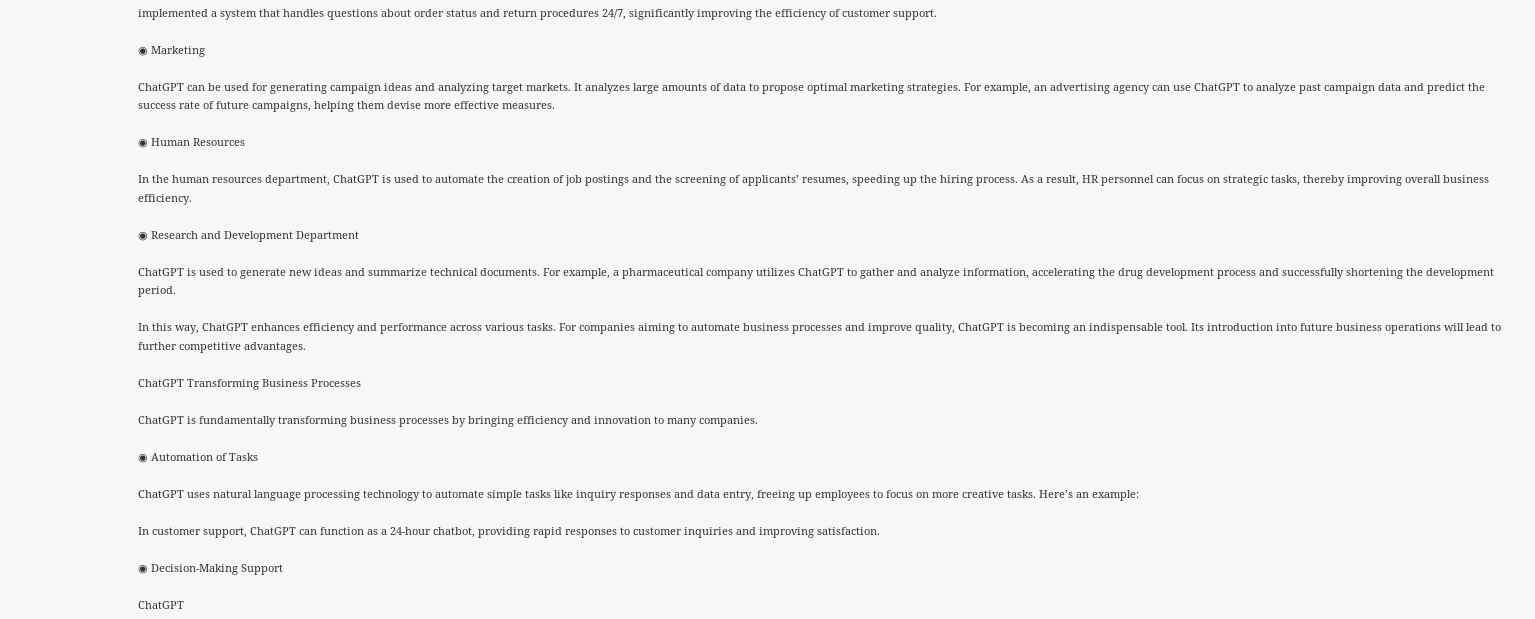implemented a system that handles questions about order status and return procedures 24/7, significantly improving the efficiency of customer support.

◉ Marketing

ChatGPT can be used for generating campaign ideas and analyzing target markets. It analyzes large amounts of data to propose optimal marketing strategies. For example, an advertising agency can use ChatGPT to analyze past campaign data and predict the success rate of future campaigns, helping them devise more effective measures.

◉ Human Resources

In the human resources department, ChatGPT is used to automate the creation of job postings and the screening of applicants’ resumes, speeding up the hiring process. As a result, HR personnel can focus on strategic tasks, thereby improving overall business efficiency.

◉ Research and Development Department

ChatGPT is used to generate new ideas and summarize technical documents. For example, a pharmaceutical company utilizes ChatGPT to gather and analyze information, accelerating the drug development process and successfully shortening the development period.

In this way, ChatGPT enhances efficiency and performance across various tasks. For companies aiming to automate business processes and improve quality, ChatGPT is becoming an indispensable tool. Its introduction into future business operations will lead to further competitive advantages.

ChatGPT Transforming Business Processes

ChatGPT is fundamentally transforming business processes by bringing efficiency and innovation to many companies.

◉ Automation of Tasks

ChatGPT uses natural language processing technology to automate simple tasks like inquiry responses and data entry, freeing up employees to focus on more creative tasks. Here’s an example:

In customer support, ChatGPT can function as a 24-hour chatbot, providing rapid responses to customer inquiries and improving satisfaction.

◉ Decision-Making Support

ChatGPT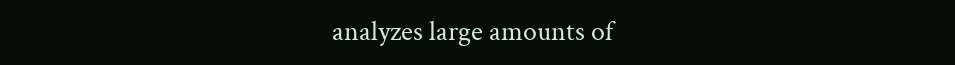analyzes large amounts of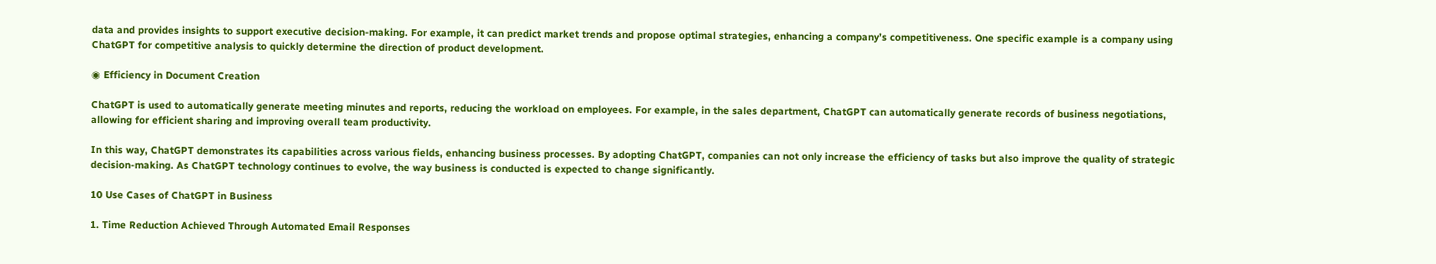data and provides insights to support executive decision-making. For example, it can predict market trends and propose optimal strategies, enhancing a company’s competitiveness. One specific example is a company using ChatGPT for competitive analysis to quickly determine the direction of product development.

◉ Efficiency in Document Creation

ChatGPT is used to automatically generate meeting minutes and reports, reducing the workload on employees. For example, in the sales department, ChatGPT can automatically generate records of business negotiations, allowing for efficient sharing and improving overall team productivity.

In this way, ChatGPT demonstrates its capabilities across various fields, enhancing business processes. By adopting ChatGPT, companies can not only increase the efficiency of tasks but also improve the quality of strategic decision-making. As ChatGPT technology continues to evolve, the way business is conducted is expected to change significantly.

10 Use Cases of ChatGPT in Business

1. Time Reduction Achieved Through Automated Email Responses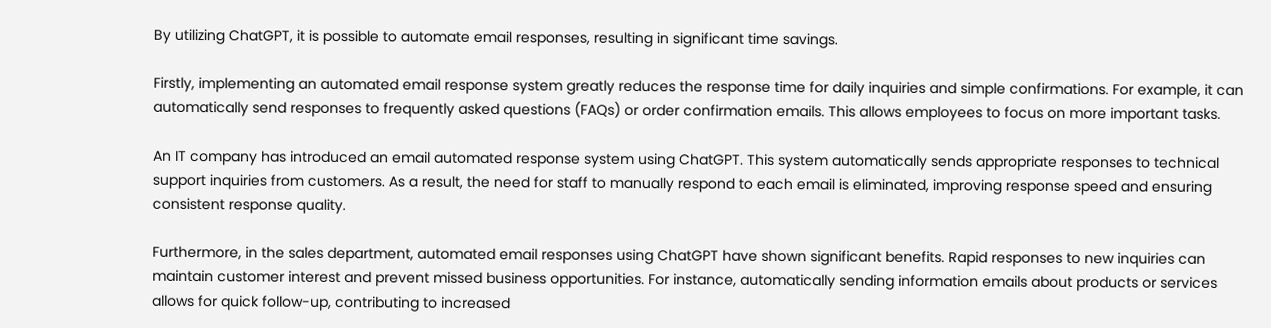By utilizing ChatGPT, it is possible to automate email responses, resulting in significant time savings.

Firstly, implementing an automated email response system greatly reduces the response time for daily inquiries and simple confirmations. For example, it can automatically send responses to frequently asked questions (FAQs) or order confirmation emails. This allows employees to focus on more important tasks.

An IT company has introduced an email automated response system using ChatGPT. This system automatically sends appropriate responses to technical support inquiries from customers. As a result, the need for staff to manually respond to each email is eliminated, improving response speed and ensuring consistent response quality.

Furthermore, in the sales department, automated email responses using ChatGPT have shown significant benefits. Rapid responses to new inquiries can maintain customer interest and prevent missed business opportunities. For instance, automatically sending information emails about products or services allows for quick follow-up, contributing to increased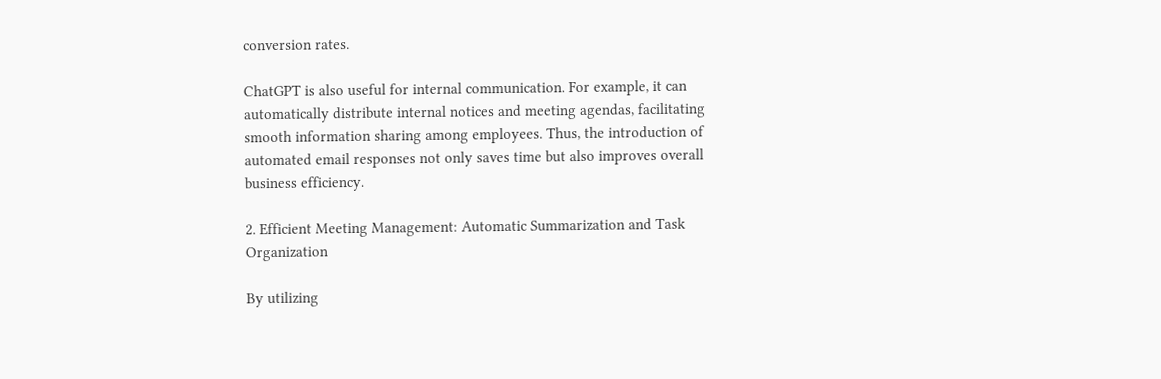conversion rates.

ChatGPT is also useful for internal communication. For example, it can automatically distribute internal notices and meeting agendas, facilitating smooth information sharing among employees. Thus, the introduction of automated email responses not only saves time but also improves overall business efficiency.

2. Efficient Meeting Management: Automatic Summarization and Task Organization

By utilizing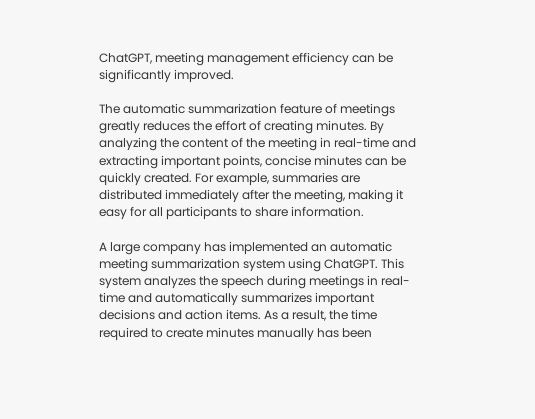ChatGPT, meeting management efficiency can be significantly improved.

The automatic summarization feature of meetings greatly reduces the effort of creating minutes. By analyzing the content of the meeting in real-time and extracting important points, concise minutes can be quickly created. For example, summaries are distributed immediately after the meeting, making it easy for all participants to share information.

A large company has implemented an automatic meeting summarization system using ChatGPT. This system analyzes the speech during meetings in real-time and automatically summarizes important decisions and action items. As a result, the time required to create minutes manually has been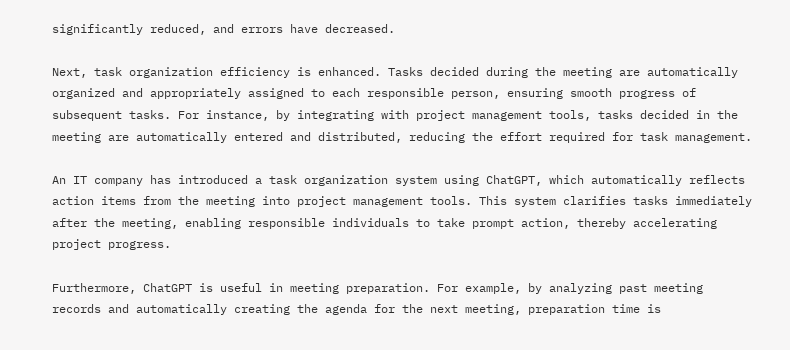significantly reduced, and errors have decreased.

Next, task organization efficiency is enhanced. Tasks decided during the meeting are automatically organized and appropriately assigned to each responsible person, ensuring smooth progress of subsequent tasks. For instance, by integrating with project management tools, tasks decided in the meeting are automatically entered and distributed, reducing the effort required for task management.

An IT company has introduced a task organization system using ChatGPT, which automatically reflects action items from the meeting into project management tools. This system clarifies tasks immediately after the meeting, enabling responsible individuals to take prompt action, thereby accelerating project progress.

Furthermore, ChatGPT is useful in meeting preparation. For example, by analyzing past meeting records and automatically creating the agenda for the next meeting, preparation time is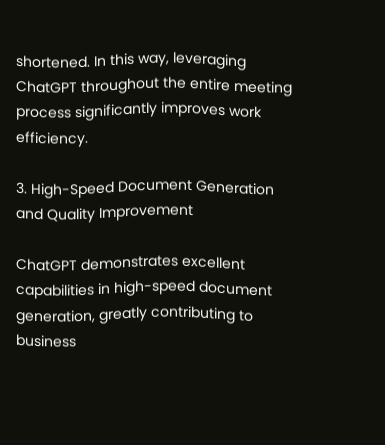shortened. In this way, leveraging ChatGPT throughout the entire meeting process significantly improves work efficiency.

3. High-Speed Document Generation and Quality Improvement

ChatGPT demonstrates excellent capabilities in high-speed document generation, greatly contributing to business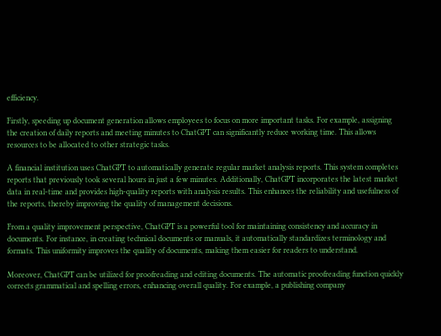efficiency.

Firstly, speeding up document generation allows employees to focus on more important tasks. For example, assigning the creation of daily reports and meeting minutes to ChatGPT can significantly reduce working time. This allows resources to be allocated to other strategic tasks.

A financial institution uses ChatGPT to automatically generate regular market analysis reports. This system completes reports that previously took several hours in just a few minutes. Additionally, ChatGPT incorporates the latest market data in real-time and provides high-quality reports with analysis results. This enhances the reliability and usefulness of the reports, thereby improving the quality of management decisions.

From a quality improvement perspective, ChatGPT is a powerful tool for maintaining consistency and accuracy in documents. For instance, in creating technical documents or manuals, it automatically standardizes terminology and formats. This uniformity improves the quality of documents, making them easier for readers to understand.

Moreover, ChatGPT can be utilized for proofreading and editing documents. The automatic proofreading function quickly corrects grammatical and spelling errors, enhancing overall quality. For example, a publishing company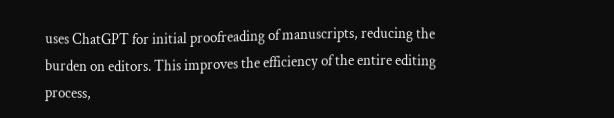uses ChatGPT for initial proofreading of manuscripts, reducing the burden on editors. This improves the efficiency of the entire editing process,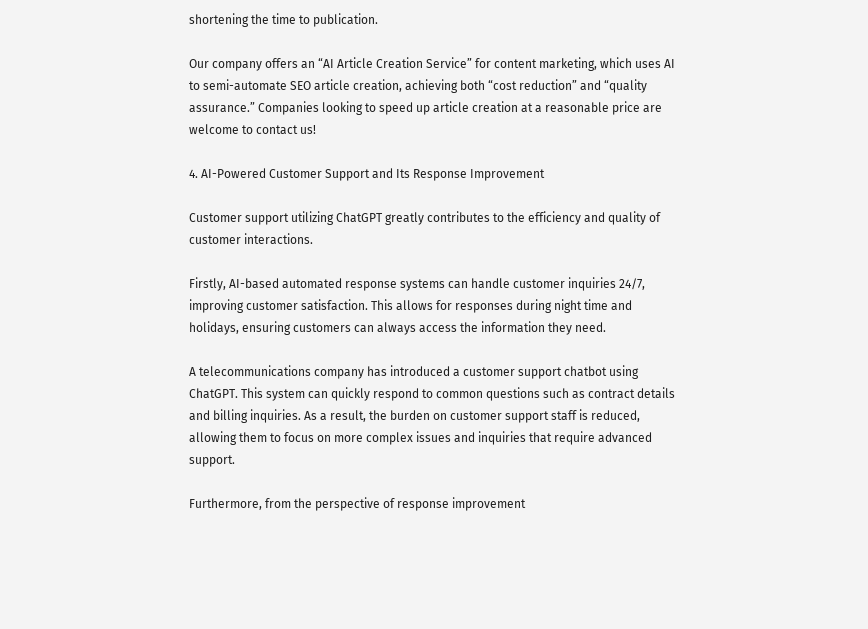shortening the time to publication.

Our company offers an “AI Article Creation Service” for content marketing, which uses AI to semi-automate SEO article creation, achieving both “cost reduction” and “quality assurance.” Companies looking to speed up article creation at a reasonable price are welcome to contact us!

4. AI-Powered Customer Support and Its Response Improvement

Customer support utilizing ChatGPT greatly contributes to the efficiency and quality of customer interactions.

Firstly, AI-based automated response systems can handle customer inquiries 24/7, improving customer satisfaction. This allows for responses during night time and holidays, ensuring customers can always access the information they need.

A telecommunications company has introduced a customer support chatbot using ChatGPT. This system can quickly respond to common questions such as contract details and billing inquiries. As a result, the burden on customer support staff is reduced, allowing them to focus on more complex issues and inquiries that require advanced support.

Furthermore, from the perspective of response improvement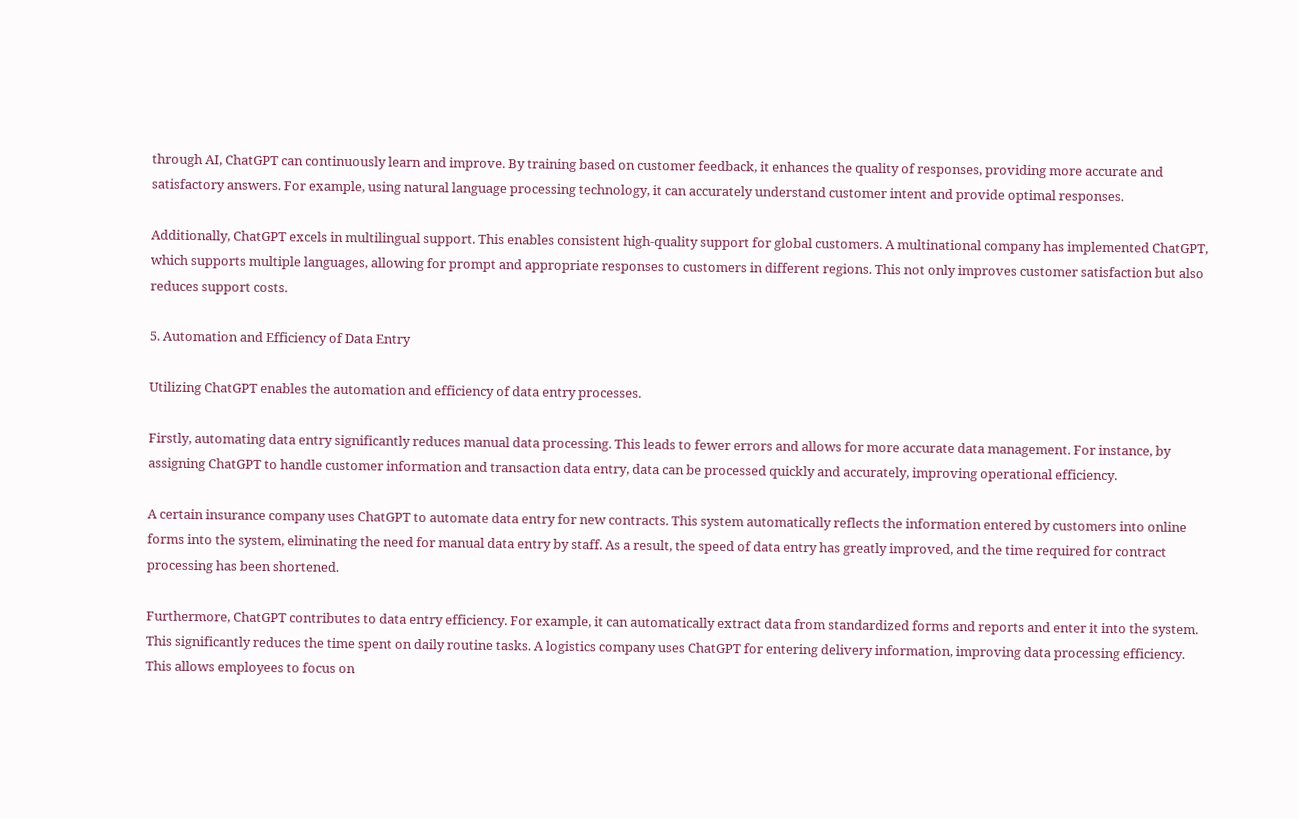through AI, ChatGPT can continuously learn and improve. By training based on customer feedback, it enhances the quality of responses, providing more accurate and satisfactory answers. For example, using natural language processing technology, it can accurately understand customer intent and provide optimal responses.

Additionally, ChatGPT excels in multilingual support. This enables consistent high-quality support for global customers. A multinational company has implemented ChatGPT, which supports multiple languages, allowing for prompt and appropriate responses to customers in different regions. This not only improves customer satisfaction but also reduces support costs.

5. Automation and Efficiency of Data Entry

Utilizing ChatGPT enables the automation and efficiency of data entry processes.

Firstly, automating data entry significantly reduces manual data processing. This leads to fewer errors and allows for more accurate data management. For instance, by assigning ChatGPT to handle customer information and transaction data entry, data can be processed quickly and accurately, improving operational efficiency.

A certain insurance company uses ChatGPT to automate data entry for new contracts. This system automatically reflects the information entered by customers into online forms into the system, eliminating the need for manual data entry by staff. As a result, the speed of data entry has greatly improved, and the time required for contract processing has been shortened.

Furthermore, ChatGPT contributes to data entry efficiency. For example, it can automatically extract data from standardized forms and reports and enter it into the system. This significantly reduces the time spent on daily routine tasks. A logistics company uses ChatGPT for entering delivery information, improving data processing efficiency. This allows employees to focus on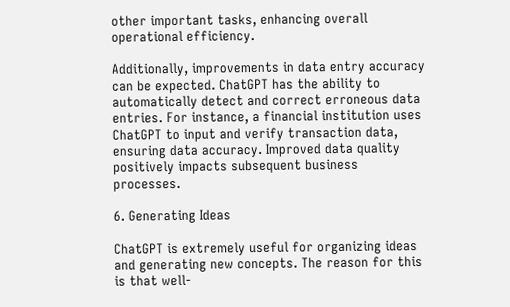other important tasks, enhancing overall operational efficiency.

Additionally, improvements in data entry accuracy can be expected. ChatGPT has the ability to automatically detect and correct erroneous data entries. For instance, a financial institution uses ChatGPT to input and verify transaction data, ensuring data accuracy. Improved data quality positively impacts subsequent business processes.

6. Generating Ideas

ChatGPT is extremely useful for organizing ideas and generating new concepts. The reason for this is that well-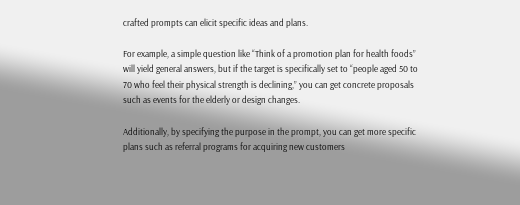crafted prompts can elicit specific ideas and plans.

For example, a simple question like “Think of a promotion plan for health foods” will yield general answers, but if the target is specifically set to “people aged 50 to 70 who feel their physical strength is declining,” you can get concrete proposals such as events for the elderly or design changes.

Additionally, by specifying the purpose in the prompt, you can get more specific plans such as referral programs for acquiring new customers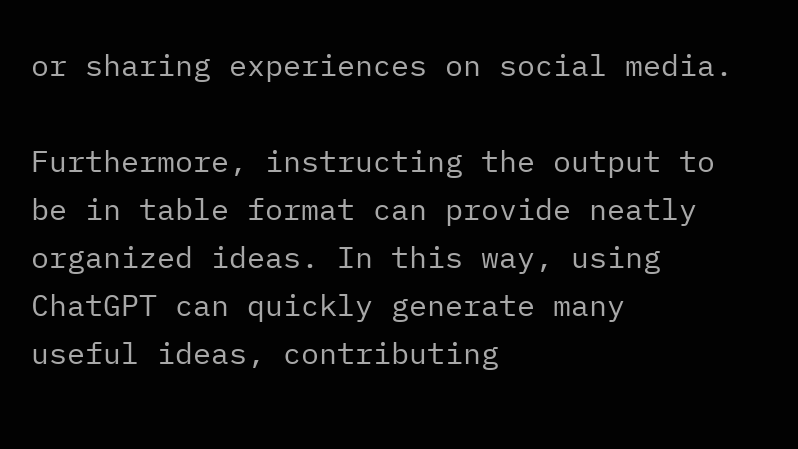or sharing experiences on social media.

Furthermore, instructing the output to be in table format can provide neatly organized ideas. In this way, using ChatGPT can quickly generate many useful ideas, contributing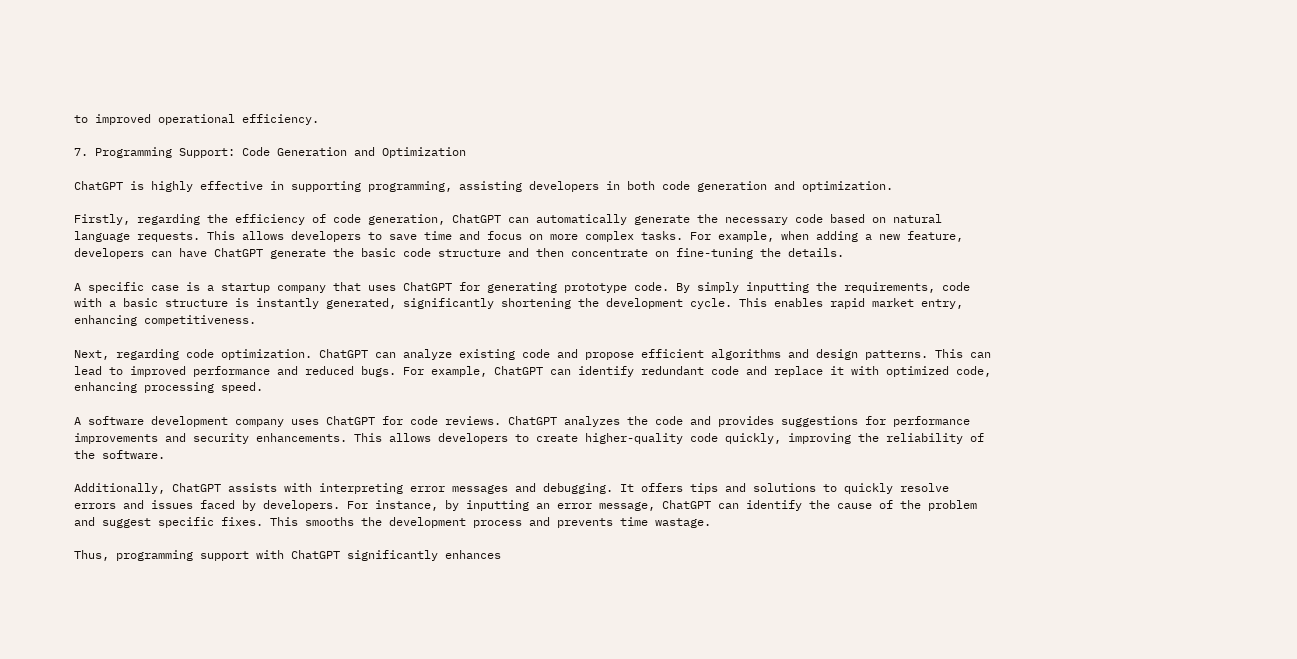to improved operational efficiency.

7. Programming Support: Code Generation and Optimization

ChatGPT is highly effective in supporting programming, assisting developers in both code generation and optimization.

Firstly, regarding the efficiency of code generation, ChatGPT can automatically generate the necessary code based on natural language requests. This allows developers to save time and focus on more complex tasks. For example, when adding a new feature, developers can have ChatGPT generate the basic code structure and then concentrate on fine-tuning the details.

A specific case is a startup company that uses ChatGPT for generating prototype code. By simply inputting the requirements, code with a basic structure is instantly generated, significantly shortening the development cycle. This enables rapid market entry, enhancing competitiveness.

Next, regarding code optimization. ChatGPT can analyze existing code and propose efficient algorithms and design patterns. This can lead to improved performance and reduced bugs. For example, ChatGPT can identify redundant code and replace it with optimized code, enhancing processing speed.

A software development company uses ChatGPT for code reviews. ChatGPT analyzes the code and provides suggestions for performance improvements and security enhancements. This allows developers to create higher-quality code quickly, improving the reliability of the software.

Additionally, ChatGPT assists with interpreting error messages and debugging. It offers tips and solutions to quickly resolve errors and issues faced by developers. For instance, by inputting an error message, ChatGPT can identify the cause of the problem and suggest specific fixes. This smooths the development process and prevents time wastage.

Thus, programming support with ChatGPT significantly enhances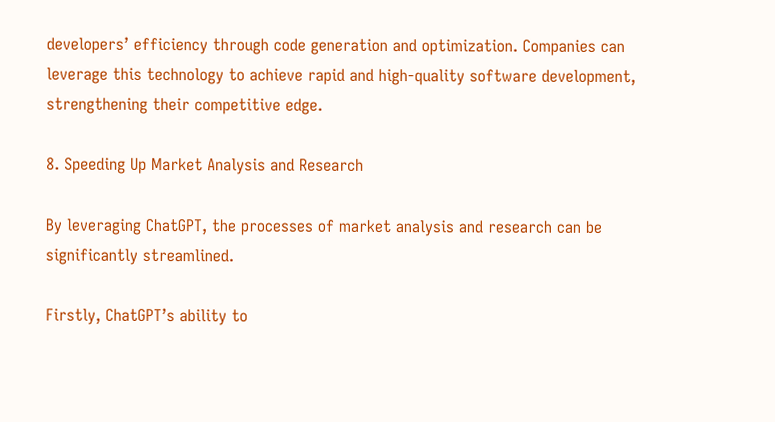developers’ efficiency through code generation and optimization. Companies can leverage this technology to achieve rapid and high-quality software development, strengthening their competitive edge.

8. Speeding Up Market Analysis and Research

By leveraging ChatGPT, the processes of market analysis and research can be significantly streamlined.

Firstly, ChatGPT’s ability to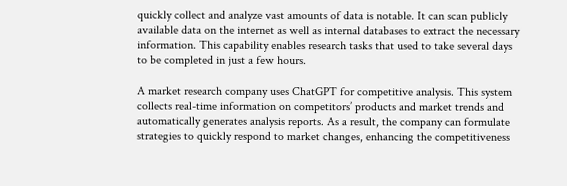quickly collect and analyze vast amounts of data is notable. It can scan publicly available data on the internet as well as internal databases to extract the necessary information. This capability enables research tasks that used to take several days to be completed in just a few hours.

A market research company uses ChatGPT for competitive analysis. This system collects real-time information on competitors’ products and market trends and automatically generates analysis reports. As a result, the company can formulate strategies to quickly respond to market changes, enhancing the competitiveness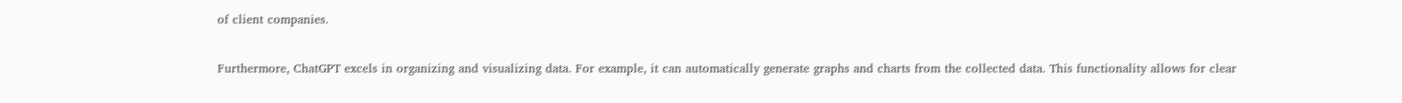of client companies.

Furthermore, ChatGPT excels in organizing and visualizing data. For example, it can automatically generate graphs and charts from the collected data. This functionality allows for clear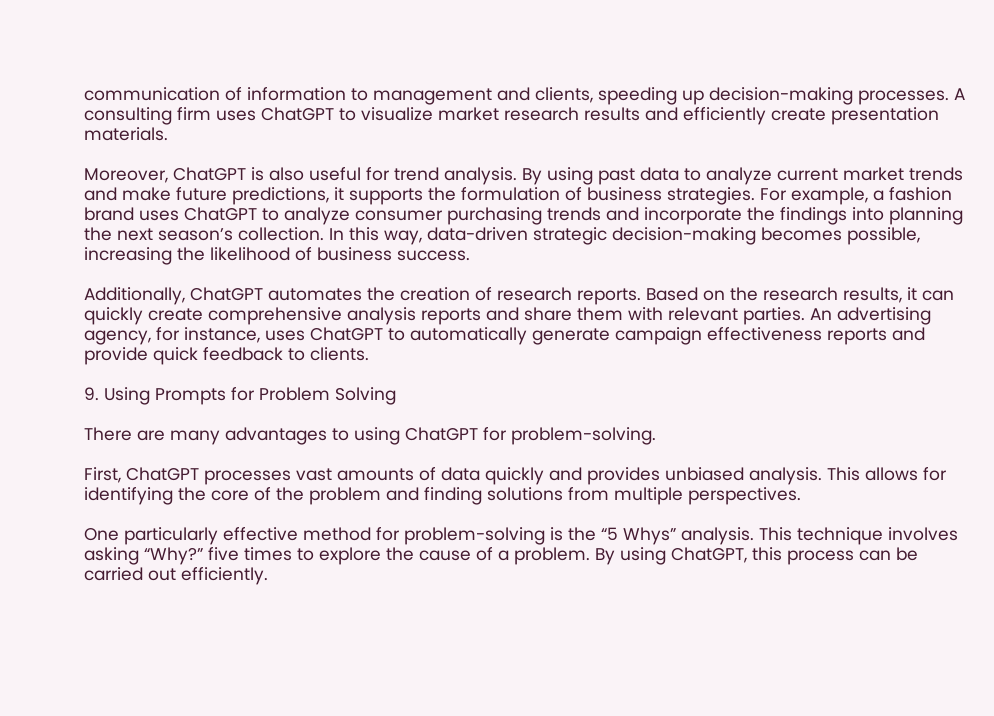communication of information to management and clients, speeding up decision-making processes. A consulting firm uses ChatGPT to visualize market research results and efficiently create presentation materials.

Moreover, ChatGPT is also useful for trend analysis. By using past data to analyze current market trends and make future predictions, it supports the formulation of business strategies. For example, a fashion brand uses ChatGPT to analyze consumer purchasing trends and incorporate the findings into planning the next season’s collection. In this way, data-driven strategic decision-making becomes possible, increasing the likelihood of business success.

Additionally, ChatGPT automates the creation of research reports. Based on the research results, it can quickly create comprehensive analysis reports and share them with relevant parties. An advertising agency, for instance, uses ChatGPT to automatically generate campaign effectiveness reports and provide quick feedback to clients.

9. Using Prompts for Problem Solving

There are many advantages to using ChatGPT for problem-solving.

First, ChatGPT processes vast amounts of data quickly and provides unbiased analysis. This allows for identifying the core of the problem and finding solutions from multiple perspectives.

One particularly effective method for problem-solving is the “5 Whys” analysis. This technique involves asking “Why?” five times to explore the cause of a problem. By using ChatGPT, this process can be carried out efficiently.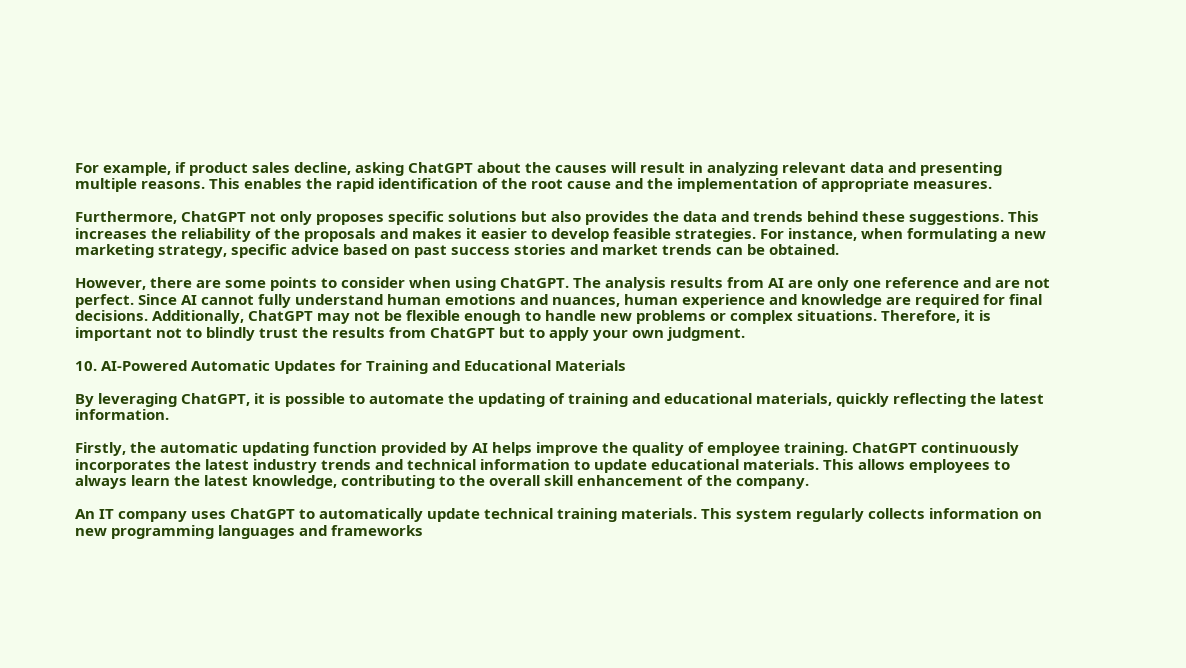For example, if product sales decline, asking ChatGPT about the causes will result in analyzing relevant data and presenting multiple reasons. This enables the rapid identification of the root cause and the implementation of appropriate measures.

Furthermore, ChatGPT not only proposes specific solutions but also provides the data and trends behind these suggestions. This increases the reliability of the proposals and makes it easier to develop feasible strategies. For instance, when formulating a new marketing strategy, specific advice based on past success stories and market trends can be obtained.

However, there are some points to consider when using ChatGPT. The analysis results from AI are only one reference and are not perfect. Since AI cannot fully understand human emotions and nuances, human experience and knowledge are required for final decisions. Additionally, ChatGPT may not be flexible enough to handle new problems or complex situations. Therefore, it is important not to blindly trust the results from ChatGPT but to apply your own judgment.

10. AI-Powered Automatic Updates for Training and Educational Materials

By leveraging ChatGPT, it is possible to automate the updating of training and educational materials, quickly reflecting the latest information.

Firstly, the automatic updating function provided by AI helps improve the quality of employee training. ChatGPT continuously incorporates the latest industry trends and technical information to update educational materials. This allows employees to always learn the latest knowledge, contributing to the overall skill enhancement of the company.

An IT company uses ChatGPT to automatically update technical training materials. This system regularly collects information on new programming languages and frameworks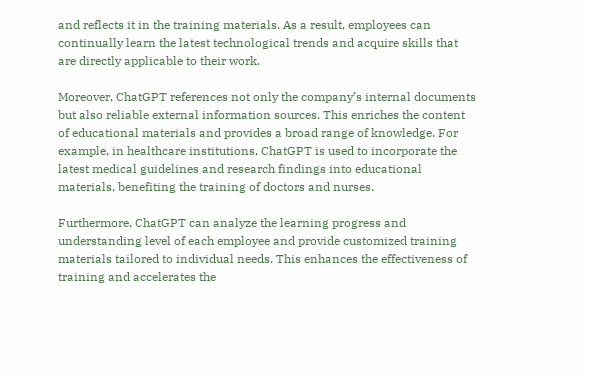and reflects it in the training materials. As a result, employees can continually learn the latest technological trends and acquire skills that are directly applicable to their work.

Moreover, ChatGPT references not only the company’s internal documents but also reliable external information sources. This enriches the content of educational materials and provides a broad range of knowledge. For example, in healthcare institutions, ChatGPT is used to incorporate the latest medical guidelines and research findings into educational materials, benefiting the training of doctors and nurses.

Furthermore, ChatGPT can analyze the learning progress and understanding level of each employee and provide customized training materials tailored to individual needs. This enhances the effectiveness of training and accelerates the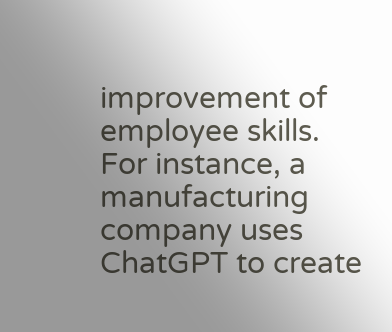improvement of employee skills. For instance, a manufacturing company uses ChatGPT to create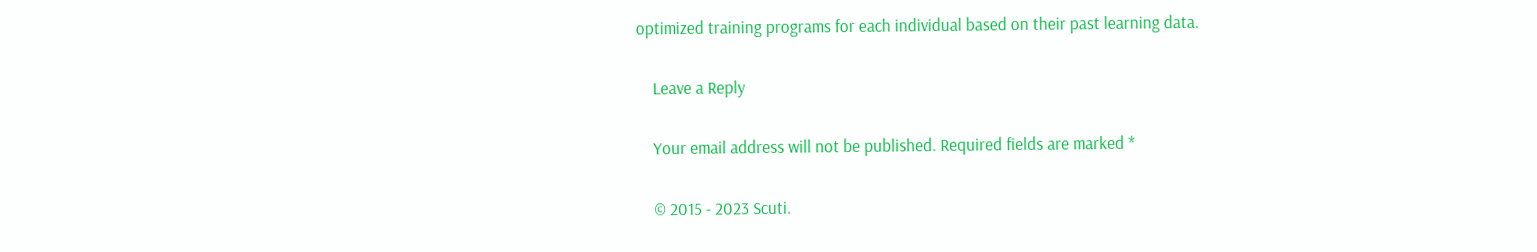optimized training programs for each individual based on their past learning data.

    Leave a Reply

    Your email address will not be published. Required fields are marked *

    © 2015 - 2023 Scuti.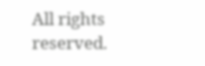All rights reserved.